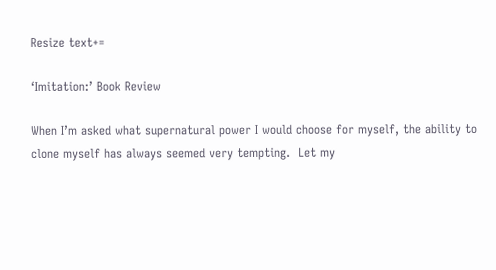Resize text+=

‘Imitation:’ Book Review

When I’m asked what supernatural power I would choose for myself, the ability to clone myself has always seemed very tempting.  Let my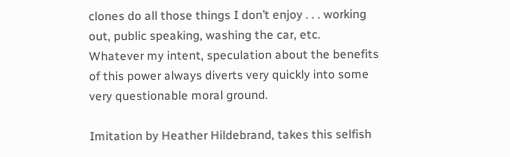clones do all those things I don’t enjoy . . . working out, public speaking, washing the car, etc.  Whatever my intent, speculation about the benefits of this power always diverts very quickly into some very questionable moral ground.

Imitation by Heather Hildebrand, takes this selfish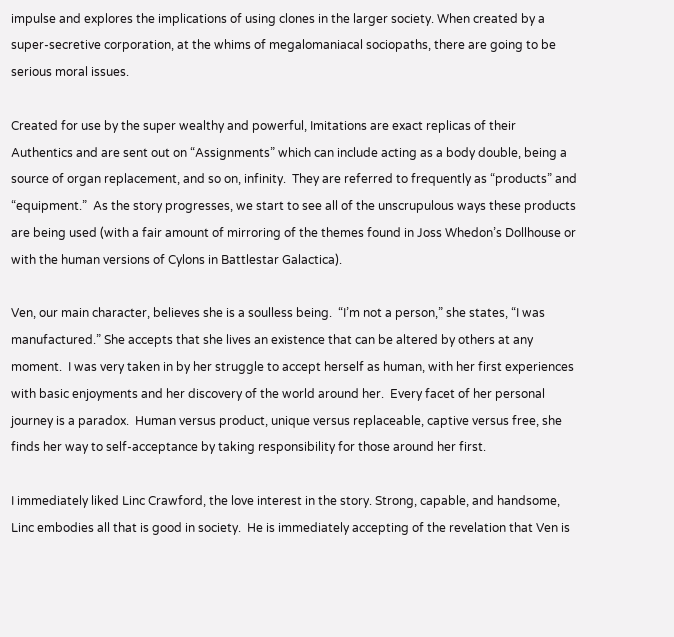impulse and explores the implications of using clones in the larger society. When created by a super-secretive corporation, at the whims of megalomaniacal sociopaths, there are going to be serious moral issues.

Created for use by the super wealthy and powerful, Imitations are exact replicas of their Authentics and are sent out on “Assignments” which can include acting as a body double, being a source of organ replacement, and so on, infinity.  They are referred to frequently as “products” and “equipment.”  As the story progresses, we start to see all of the unscrupulous ways these products are being used (with a fair amount of mirroring of the themes found in Joss Whedon’s Dollhouse or with the human versions of Cylons in Battlestar Galactica).

Ven, our main character, believes she is a soulless being.  “I’m not a person,” she states, “I was manufactured.” She accepts that she lives an existence that can be altered by others at any moment.  I was very taken in by her struggle to accept herself as human, with her first experiences with basic enjoyments and her discovery of the world around her.  Every facet of her personal journey is a paradox.  Human versus product, unique versus replaceable, captive versus free, she finds her way to self-acceptance by taking responsibility for those around her first.

I immediately liked Linc Crawford, the love interest in the story. Strong, capable, and handsome, Linc embodies all that is good in society.  He is immediately accepting of the revelation that Ven is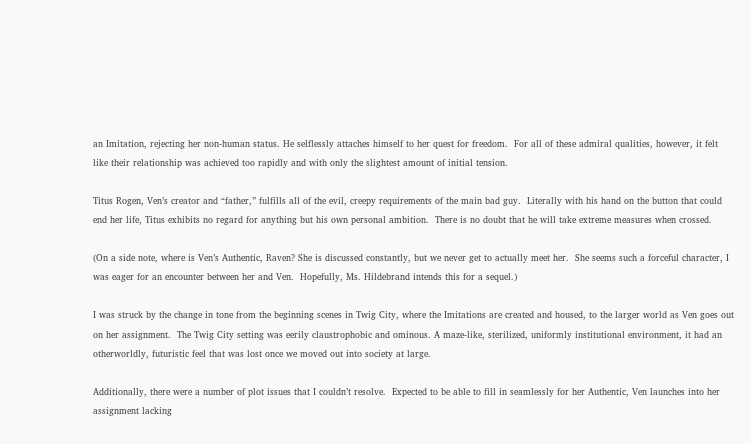an Imitation, rejecting her non-human status. He selflessly attaches himself to her quest for freedom.  For all of these admiral qualities, however, it felt like their relationship was achieved too rapidly and with only the slightest amount of initial tension.

Titus Rogen, Ven’s creator and “father,” fulfills all of the evil, creepy requirements of the main bad guy.  Literally with his hand on the button that could end her life, Titus exhibits no regard for anything but his own personal ambition.  There is no doubt that he will take extreme measures when crossed.

(On a side note, where is Ven’s Authentic, Raven? She is discussed constantly, but we never get to actually meet her.  She seems such a forceful character, I was eager for an encounter between her and Ven.  Hopefully, Ms. Hildebrand intends this for a sequel.)

I was struck by the change in tone from the beginning scenes in Twig City, where the Imitations are created and housed, to the larger world as Ven goes out on her assignment.  The Twig City setting was eerily claustrophobic and ominous. A maze-like, sterilized, uniformly institutional environment, it had an otherworldly, futuristic feel that was lost once we moved out into society at large.

Additionally, there were a number of plot issues that I couldn’t resolve.  Expected to be able to fill in seamlessly for her Authentic, Ven launches into her assignment lacking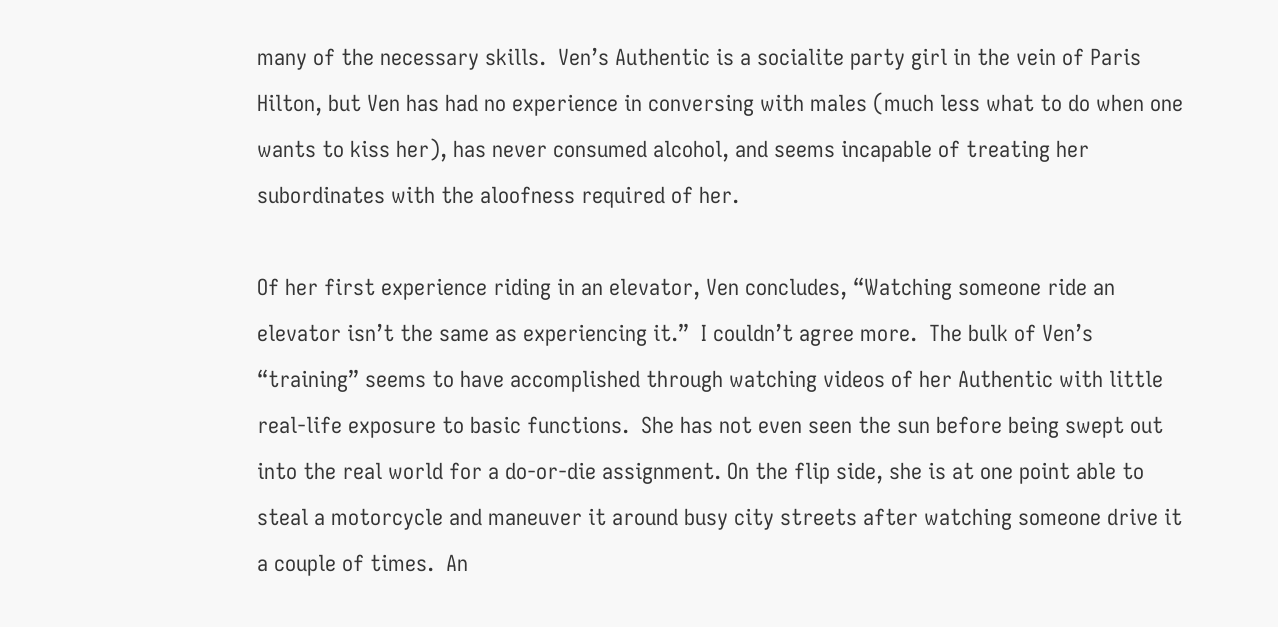many of the necessary skills.  Ven’s Authentic is a socialite party girl in the vein of Paris Hilton, but Ven has had no experience in conversing with males (much less what to do when one wants to kiss her), has never consumed alcohol, and seems incapable of treating her subordinates with the aloofness required of her.

Of her first experience riding in an elevator, Ven concludes, “Watching someone ride an elevator isn’t the same as experiencing it.”  I couldn’t agree more.  The bulk of Ven’s “training” seems to have accomplished through watching videos of her Authentic with little real-life exposure to basic functions.  She has not even seen the sun before being swept out into the real world for a do-or-die assignment. On the flip side, she is at one point able to steal a motorcycle and maneuver it around busy city streets after watching someone drive it a couple of times.  An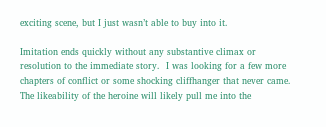exciting scene, but I just wasn’t able to buy into it.

Imitation ends quickly without any substantive climax or resolution to the immediate story.  I was looking for a few more chapters of conflict or some shocking cliffhanger that never came.  The likeability of the heroine will likely pull me into the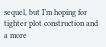sequel, but I’m hoping for tighter plot construction and a more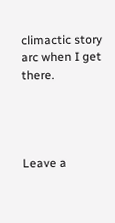climactic story arc when I get there.




Leave a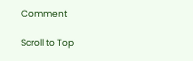Comment

Scroll to Top